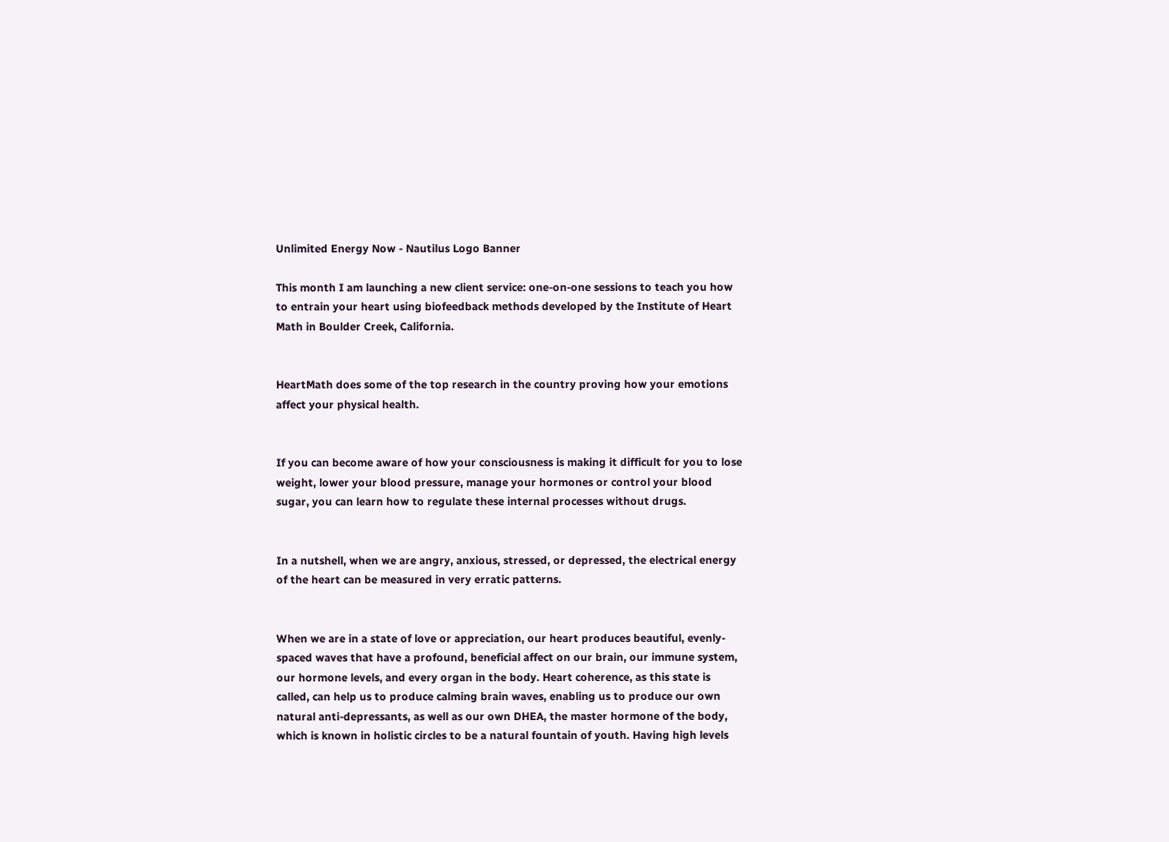Unlimited Energy Now - Nautilus Logo Banner

This month I am launching a new client service: one-on-one sessions to teach you how to entrain your heart using biofeedback methods developed by the Institute of Heart Math in Boulder Creek, California.


HeartMath does some of the top research in the country proving how your emotions affect your physical health.


If you can become aware of how your consciousness is making it difficult for you to lose weight, lower your blood pressure, manage your hormones or control your blood sugar, you can learn how to regulate these internal processes without drugs.


In a nutshell, when we are angry, anxious, stressed, or depressed, the electrical energy of the heart can be measured in very erratic patterns.


When we are in a state of love or appreciation, our heart produces beautiful, evenly-spaced waves that have a profound, beneficial affect on our brain, our immune system, our hormone levels, and every organ in the body. Heart coherence, as this state is called, can help us to produce calming brain waves, enabling us to produce our own natural anti-depressants, as well as our own DHEA, the master hormone of the body, which is known in holistic circles to be a natural fountain of youth. Having high levels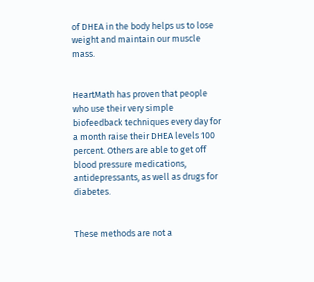of DHEA in the body helps us to lose weight and maintain our muscle mass.


HeartMath has proven that people who use their very simple biofeedback techniques every day for a month raise their DHEA levels 100 percent. Others are able to get off blood pressure medications, antidepressants, as well as drugs for diabetes.


These methods are not a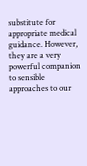substitute for appropriate medical guidance. However, they are a very powerful companion to sensible approaches to our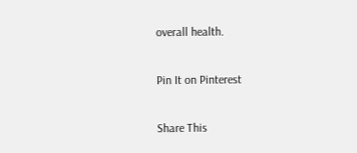overall health.

Pin It on Pinterest

Share This